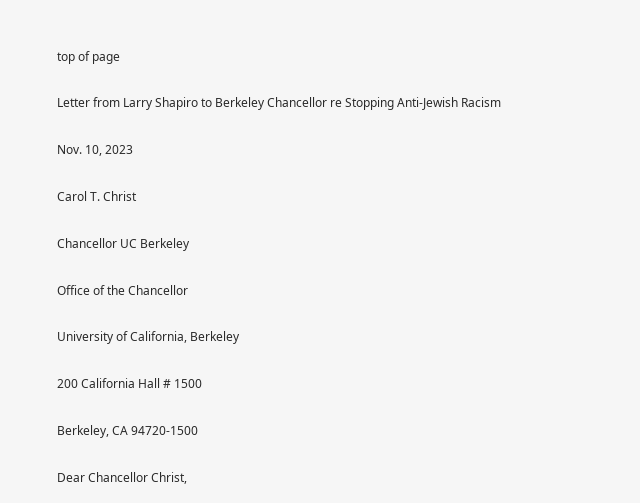top of page

Letter from Larry Shapiro to Berkeley Chancellor re Stopping Anti-Jewish Racism

Nov. 10, 2023

Carol T. Christ

Chancellor UC Berkeley

Office of the Chancellor

University of California, Berkeley

200 California Hall # 1500

Berkeley, CA 94720-1500

Dear Chancellor Christ,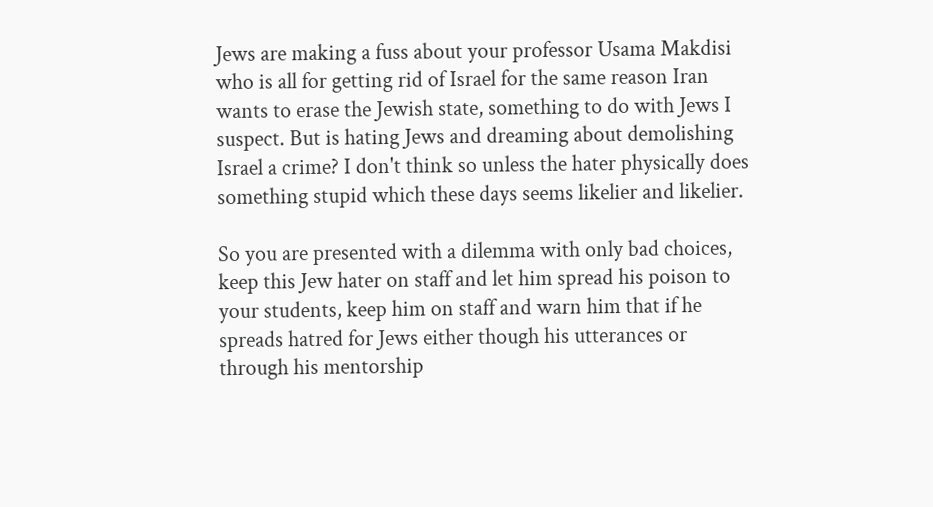Jews are making a fuss about your professor Usama Makdisi who is all for getting rid of Israel for the same reason Iran wants to erase the Jewish state, something to do with Jews I suspect. But is hating Jews and dreaming about demolishing Israel a crime? I don't think so unless the hater physically does something stupid which these days seems likelier and likelier.

So you are presented with a dilemma with only bad choices, keep this Jew hater on staff and let him spread his poison to your students, keep him on staff and warn him that if he spreads hatred for Jews either though his utterances or through his mentorship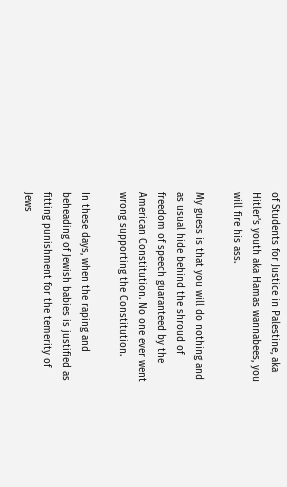of Students for Justice in Palestine, aka Hitler's youth aka Hamas wannabees, you will fire his ass.

My guess is that you will do nothing and as usual hide behind the shroud of freedom of speech guaranteed by the American Constitution. No one ever went wrong supporting the Constitution.

In these days, when the raping and beheading of Jewish babies is justified as fitting punishment for the temerity of Jews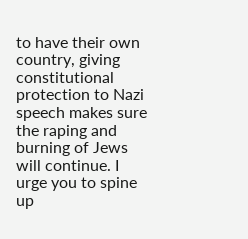to have their own country, giving constitutional protection to Nazi speech makes sure the raping and burning of Jews will continue. I urge you to spine up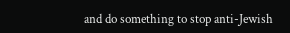and do something to stop anti-Jewish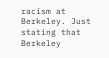racism at Berkeley. Just stating that Berkeley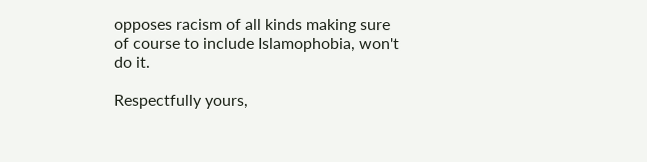opposes racism of all kinds making sure of course to include Islamophobia, won't do it.

Respectfully yours,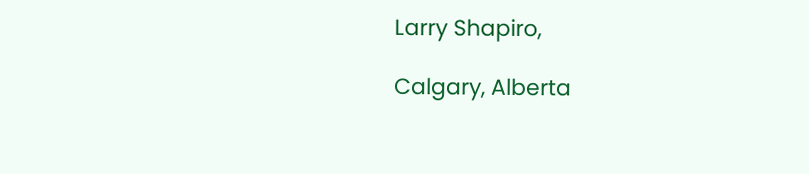Larry Shapiro,

Calgary, Alberta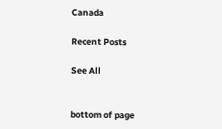Canada

Recent Posts

See All


bottom of page